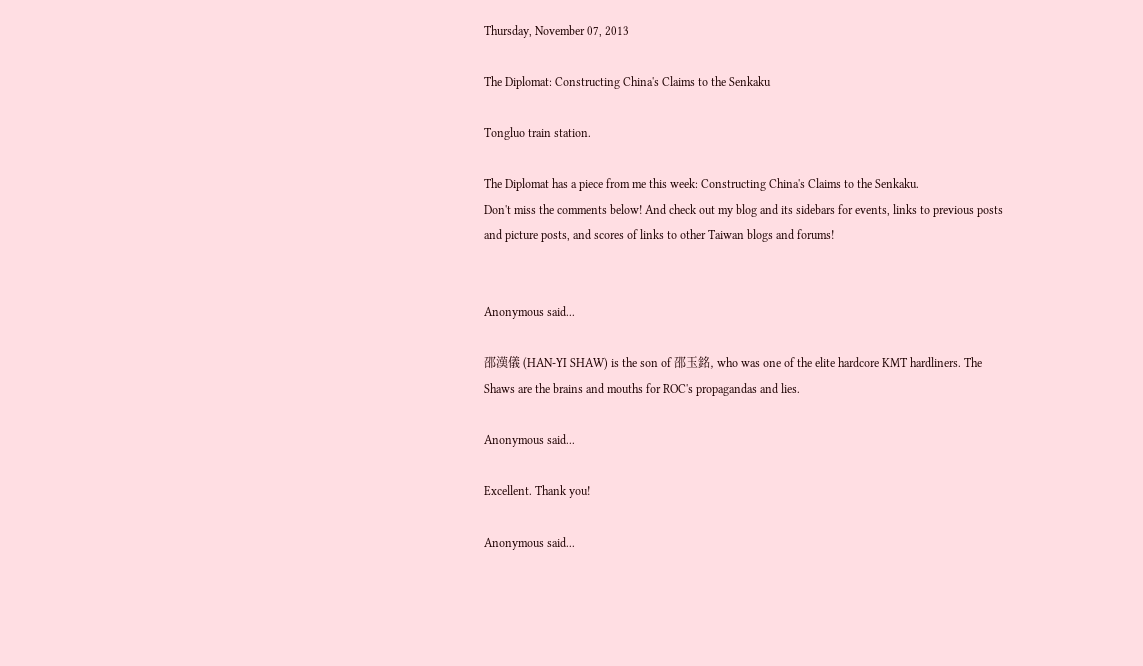Thursday, November 07, 2013

The Diplomat: Constructing China's Claims to the Senkaku

Tongluo train station.

The Diplomat has a piece from me this week: Constructing China's Claims to the Senkaku.
Don't miss the comments below! And check out my blog and its sidebars for events, links to previous posts and picture posts, and scores of links to other Taiwan blogs and forums!


Anonymous said...

邵漢儀 (HAN-YI SHAW) is the son of 邵玉銘, who was one of the elite hardcore KMT hardliners. The Shaws are the brains and mouths for ROC's propagandas and lies.

Anonymous said...

Excellent. Thank you!

Anonymous said...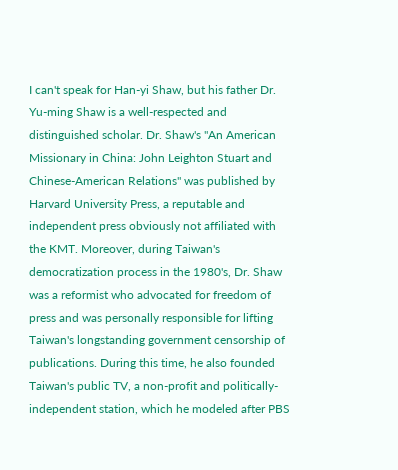I can't speak for Han-yi Shaw, but his father Dr. Yu-ming Shaw is a well-respected and distinguished scholar. Dr. Shaw's "An American Missionary in China: John Leighton Stuart and Chinese-American Relations" was published by Harvard University Press, a reputable and independent press obviously not affiliated with the KMT. Moreover, during Taiwan's democratization process in the 1980's, Dr. Shaw was a reformist who advocated for freedom of press and was personally responsible for lifting Taiwan's longstanding government censorship of publications. During this time, he also founded Taiwan's public TV, a non-profit and politically-independent station, which he modeled after PBS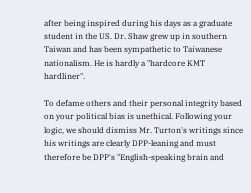after being inspired during his days as a graduate student in the US. Dr. Shaw grew up in southern Taiwan and has been sympathetic to Taiwanese nationalism. He is hardly a "hardcore KMT hardliner".

To defame others and their personal integrity based on your political bias is unethical. Following your logic, we should dismiss Mr. Turton's writings since his writings are clearly DPP-leaning and must therefore be DPP's "English-speaking brain and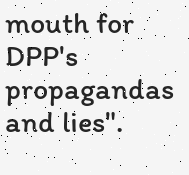mouth for DPP's propagandas and lies".